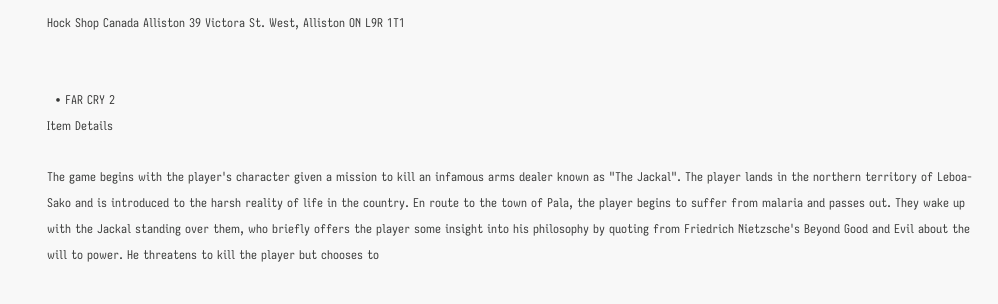Hock Shop Canada Alliston 39 Victora St. West, Alliston ON L9R 1T1


  • FAR CRY 2
Item Details

The game begins with the player's character given a mission to kill an infamous arms dealer known as "The Jackal". The player lands in the northern territory of Leboa-Sako and is introduced to the harsh reality of life in the country. En route to the town of Pala, the player begins to suffer from malaria and passes out. They wake up with the Jackal standing over them, who briefly offers the player some insight into his philosophy by quoting from Friedrich Nietzsche's Beyond Good and Evil about the will to power. He threatens to kill the player but chooses to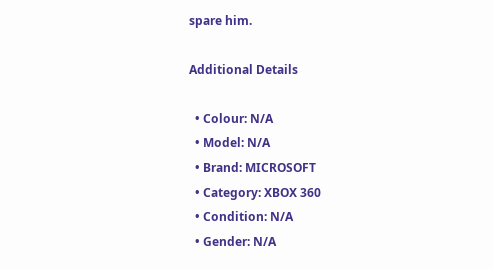spare him.

Additional Details

  • Colour: N/A
  • Model: N/A
  • Brand: MICROSOFT
  • Category: XBOX 360
  • Condition: N/A
  • Gender: N/A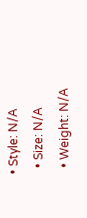• Style: N/A
  • Size: N/A
  • Weight: N/A